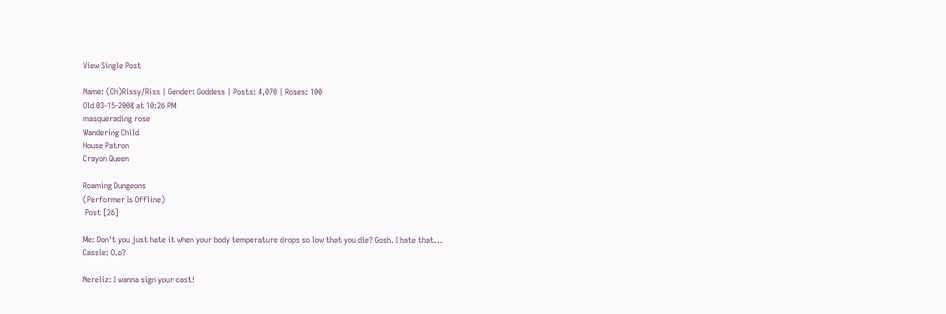View Single Post

Name: (Ch)Rissy/Riss | Gender: Goddess | Posts: 4,070 | Roses: 100
Old 03-15-2008 at 10:26 PM
masquerading rose
Wandering Child
House Patron
Crayon Queen

Roaming Dungeons
(Performer Is Offline)
 Post [26]

Me: Don't you just hate it when your body temperature drops so low that you die? Gosh. I hate that...
Cassie: O.o?

Nereliz: I wanna sign your cast!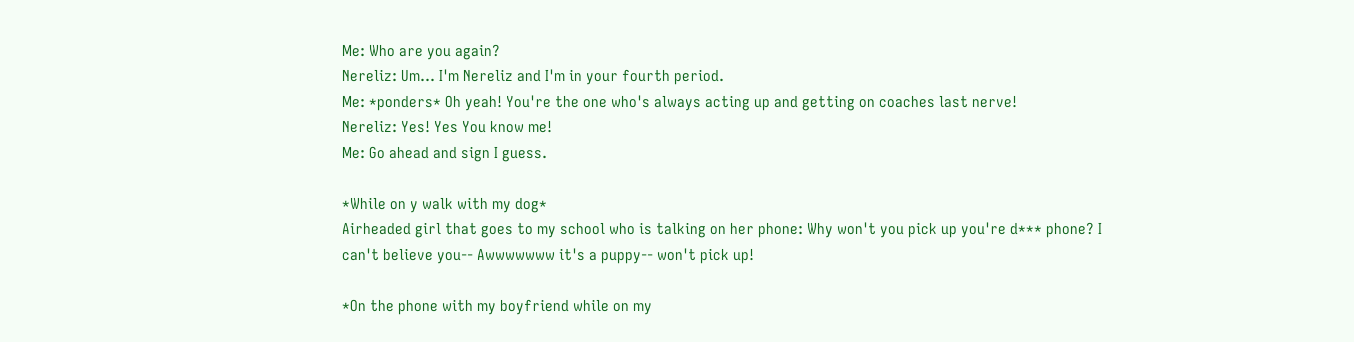Me: Who are you again?
Nereliz: Um... I'm Nereliz and I'm in your fourth period.
Me: *ponders* Oh yeah! You're the one who's always acting up and getting on coaches last nerve!
Nereliz: Yes! Yes You know me!
Me: Go ahead and sign I guess.

*While on y walk with my dog*
Airheaded girl that goes to my school who is talking on her phone: Why won't you pick up you're d*** phone? I can't believe you-- Awwwwwww it's a puppy-- won't pick up!

*On the phone with my boyfriend while on my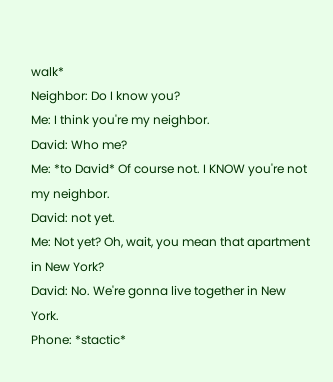walk*
Neighbor: Do I know you?
Me: I think you're my neighbor.
David: Who me?
Me: *to David* Of course not. I KNOW you're not my neighbor.
David: not yet.
Me: Not yet? Oh, wait, you mean that apartment in New York?
David: No. We're gonna live together in New York.
Phone: *stactic*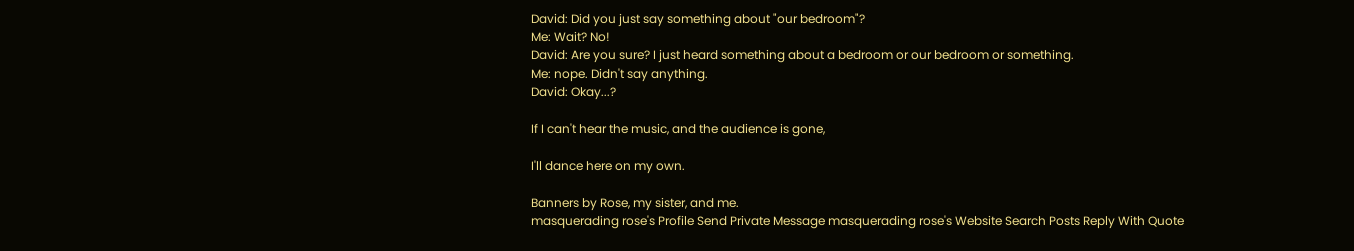David: Did you just say something about "our bedroom"?
Me: Wait? No!
David: Are you sure? I just heard something about a bedroom or our bedroom or something.
Me: nope. Didn't say anything.
David: Okay...?

If I can't hear the music, and the audience is gone,

I'll dance here on my own.

Banners by Rose, my sister, and me.
masquerading rose's Profile Send Private Message masquerading rose's Website Search Posts Reply With Quote